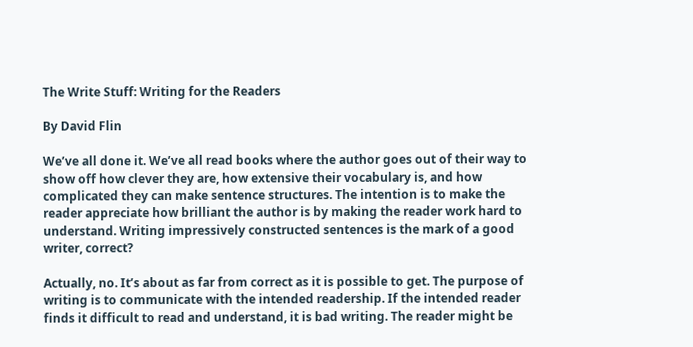The Write Stuff: Writing for the Readers

By David Flin

We’ve all done it. We’ve all read books where the author goes out of their way to show off how clever they are, how extensive their vocabulary is, and how complicated they can make sentence structures. The intention is to make the reader appreciate how brilliant the author is by making the reader work hard to understand. Writing impressively constructed sentences is the mark of a good writer, correct?

Actually, no. It’s about as far from correct as it is possible to get. The purpose of writing is to communicate with the intended readership. If the intended reader finds it difficult to read and understand, it is bad writing. The reader might be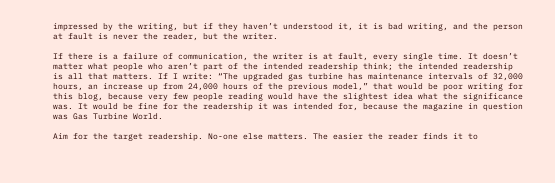impressed by the writing, but if they haven’t understood it, it is bad writing, and the person at fault is never the reader, but the writer.

If there is a failure of communication, the writer is at fault, every single time. It doesn’t matter what people who aren’t part of the intended readership think; the intended readership is all that matters. If I write: “The upgraded gas turbine has maintenance intervals of 32,000 hours, an increase up from 24,000 hours of the previous model,” that would be poor writing for this blog, because very few people reading would have the slightest idea what the significance was. It would be fine for the readership it was intended for, because the magazine in question was Gas Turbine World.

Aim for the target readership. No-one else matters. The easier the reader finds it to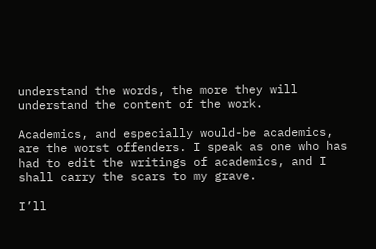understand the words, the more they will understand the content of the work.

Academics, and especially would-be academics, are the worst offenders. I speak as one who has had to edit the writings of academics, and I shall carry the scars to my grave.

I’ll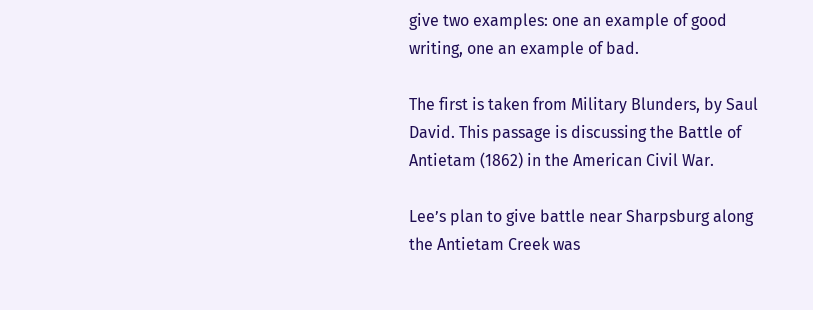give two examples: one an example of good writing, one an example of bad.

The first is taken from Military Blunders, by Saul David. This passage is discussing the Battle of Antietam (1862) in the American Civil War.

Lee’s plan to give battle near Sharpsburg along the Antietam Creek was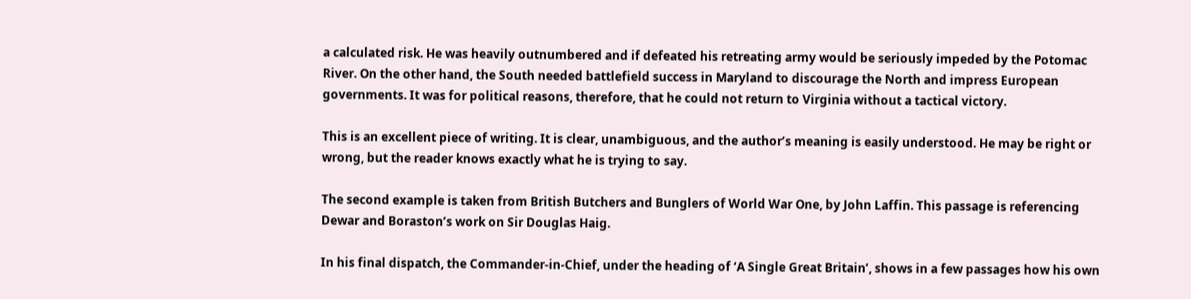a calculated risk. He was heavily outnumbered and if defeated his retreating army would be seriously impeded by the Potomac River. On the other hand, the South needed battlefield success in Maryland to discourage the North and impress European governments. It was for political reasons, therefore, that he could not return to Virginia without a tactical victory.

This is an excellent piece of writing. It is clear, unambiguous, and the author’s meaning is easily understood. He may be right or wrong, but the reader knows exactly what he is trying to say.

The second example is taken from British Butchers and Bunglers of World War One, by John Laffin. This passage is referencing Dewar and Boraston’s work on Sir Douglas Haig.

In his final dispatch, the Commander-in-Chief, under the heading of ‘A Single Great Britain’, shows in a few passages how his own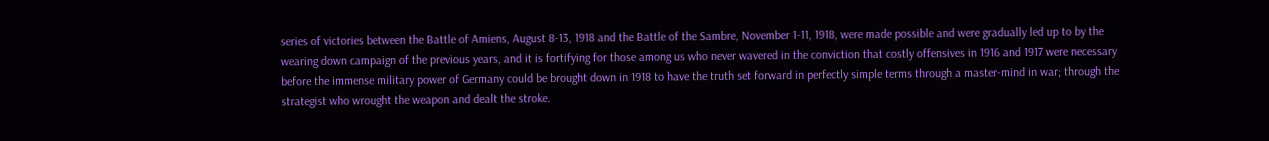series of victories between the Battle of Amiens, August 8-13, 1918 and the Battle of the Sambre, November 1-11, 1918, were made possible and were gradually led up to by the wearing down campaign of the previous years, and it is fortifying for those among us who never wavered in the conviction that costly offensives in 1916 and 1917 were necessary before the immense military power of Germany could be brought down in 1918 to have the truth set forward in perfectly simple terms through a master-mind in war; through the strategist who wrought the weapon and dealt the stroke.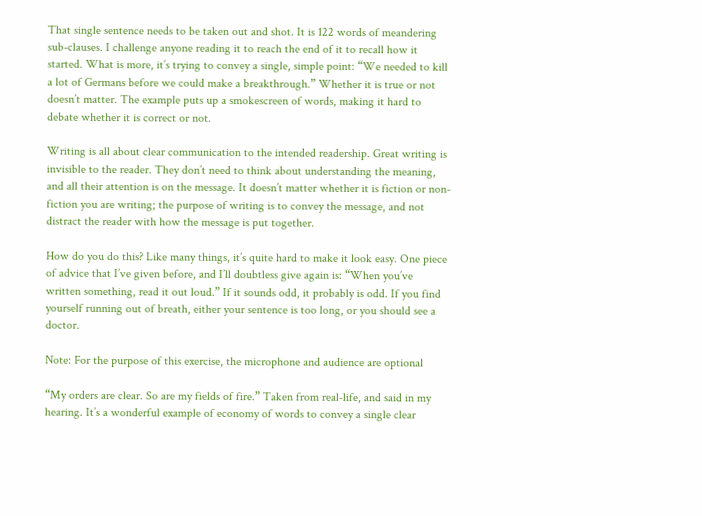That single sentence needs to be taken out and shot. It is 122 words of meandering sub-clauses. I challenge anyone reading it to reach the end of it to recall how it started. What is more, it’s trying to convey a single, simple point: “We needed to kill a lot of Germans before we could make a breakthrough.” Whether it is true or not doesn’t matter. The example puts up a smokescreen of words, making it hard to debate whether it is correct or not.

Writing is all about clear communication to the intended readership. Great writing is invisible to the reader. They don’t need to think about understanding the meaning, and all their attention is on the message. It doesn’t matter whether it is fiction or non-fiction you are writing; the purpose of writing is to convey the message, and not distract the reader with how the message is put together.

How do you do this? Like many things, it’s quite hard to make it look easy. One piece of advice that I’ve given before, and I’ll doubtless give again is: “When you’ve written something, read it out loud.” If it sounds odd, it probably is odd. If you find yourself running out of breath, either your sentence is too long, or you should see a doctor.

Note: For the purpose of this exercise, the microphone and audience are optional

“My orders are clear. So are my fields of fire.” Taken from real-life, and said in my hearing. It’s a wonderful example of economy of words to convey a single clear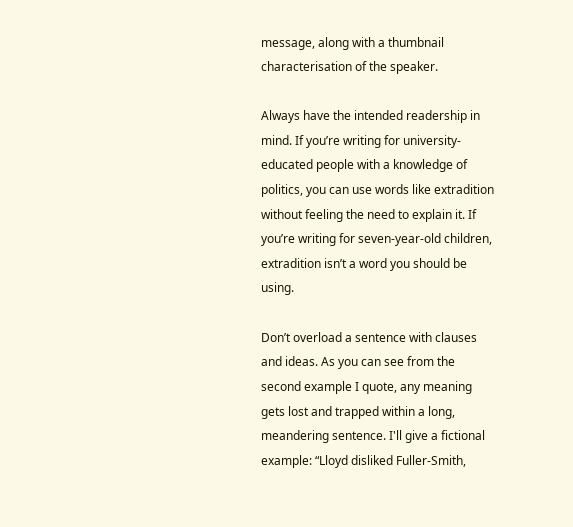message, along with a thumbnail characterisation of the speaker.

Always have the intended readership in mind. If you’re writing for university-educated people with a knowledge of politics, you can use words like extradition without feeling the need to explain it. If you’re writing for seven-year-old children, extradition isn’t a word you should be using.

Don’t overload a sentence with clauses and ideas. As you can see from the second example I quote, any meaning gets lost and trapped within a long, meandering sentence. I'll give a fictional example: “Lloyd disliked Fuller-Smith,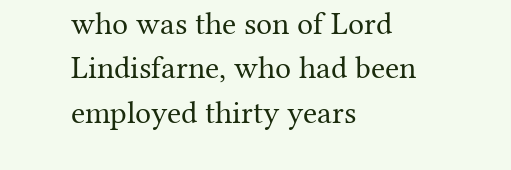who was the son of Lord Lindisfarne, who had been employed thirty years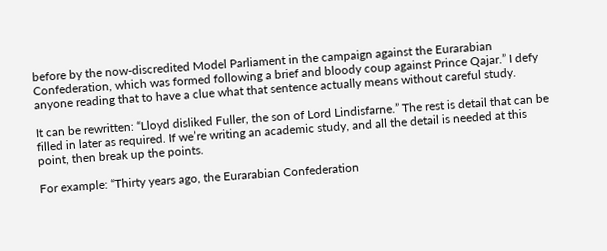before by the now-discredited Model Parliament in the campaign against the Eurarabian Confederation, which was formed following a brief and bloody coup against Prince Qajar.” I defy anyone reading that to have a clue what that sentence actually means without careful study.

It can be rewritten: “Lloyd disliked Fuller, the son of Lord Lindisfarne.” The rest is detail that can be filled in later as required. If we’re writing an academic study, and all the detail is needed at this point, then break up the points.

For example: “Thirty years ago, the Eurarabian Confederation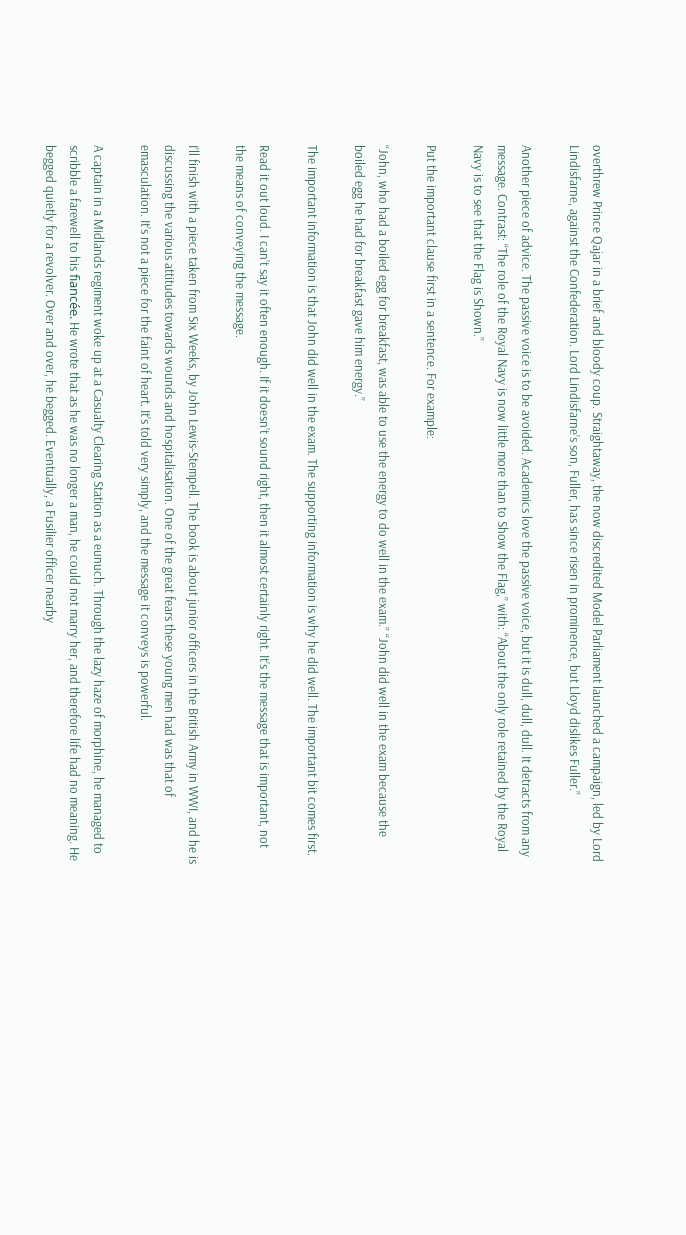overthrew Prince Qajar in a brief and bloody coup. Straightaway, the now discredited Model Parliament launched a campaign, led by Lord Lindisfarne, against the Confederation. Lord Lindisfarne’s son, Fuller, has since risen in prominence, but Lloyd dislikes Fuller.”

Another piece of advice. The passive voice is to be avoided. Academics love the passive voice, but it is dull, dull, dull. It detracts from any message. Contrast: “The role of the Royal Navy is now little more than to Show the Flag,” with: “About the only role retained by the Royal Navy is to see that the Flag is Shown.”

Put the important clause first in a sentence. For example:

“John, who had a boiled egg for breakfast, was able to use the energy to do well in the exam.” “John did well in the exam because the boiled egg he had for breakfast gave him energy.”

The important information is that John did well in the exam. The supporting information is why he did well. The important bit comes first.

Read it out loud. I can’t say it often enough. If it doesn’t sound right, then it almost certainly right. It’s the message that is important, not the means of conveying the message.

I’ll finish with a piece taken from Six Weeks, by John Lewis-Stempell. The book is about junior officers in the British Army in WWI, and he is discussing the various attitudes towards wounds and hospitalisation. One of the great fears these young men had was that of emasculation. It’s not a piece for the faint of heart. It’s told very simply, and the message it conveys is powerful.

A captain in a Midlands regiment woke up at a Casualty Clearing Station as a eunuch. Through the lazy haze of morphine, he managed to scribble a farewell to his fiancée. He wrote that as he was no longer a man, he could not marry her, and therefore life had no meaning. He begged quietly for a revolver. Over and over, he begged. Eventually, a Fusilier officer nearby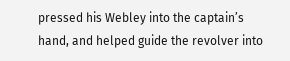pressed his Webley into the captain’s hand, and helped guide the revolver into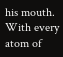his mouth. With every atom of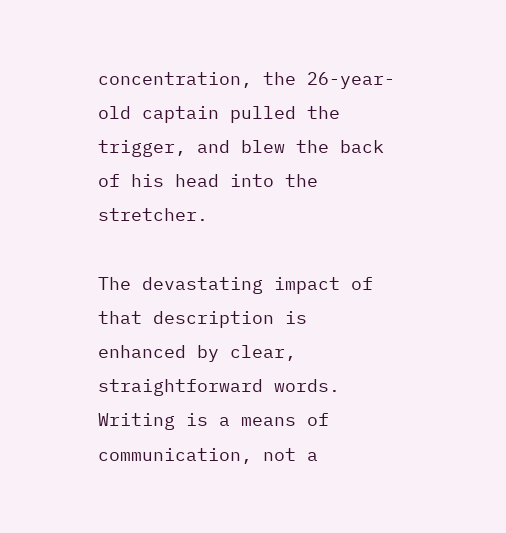concentration, the 26-year-old captain pulled the trigger, and blew the back of his head into the stretcher.

The devastating impact of that description is enhanced by clear, straightforward words. Writing is a means of communication, not a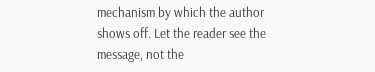mechanism by which the author shows off. Let the reader see the message, not the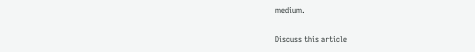medium.

Discuss this article